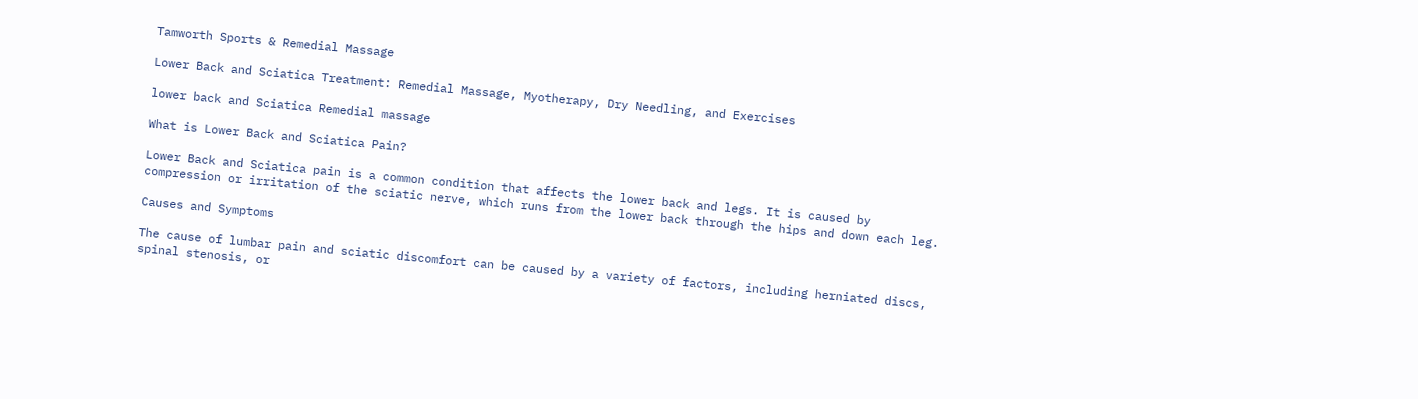Tamworth Sports & Remedial Massage

Lower Back and Sciatica Treatment: Remedial Massage, Myotherapy, Dry Needling, and Exercises

lower back and Sciatica Remedial massage

What is Lower Back and Sciatica Pain?

Lower Back and Sciatica pain is a common condition that affects the lower back and legs. It is caused by compression or irritation of the sciatic nerve, which runs from the lower back through the hips and down each leg.

Causes and Symptoms

The cause of lumbar pain and sciatic discomfort can be caused by a variety of factors, including herniated discs, spinal stenosis, or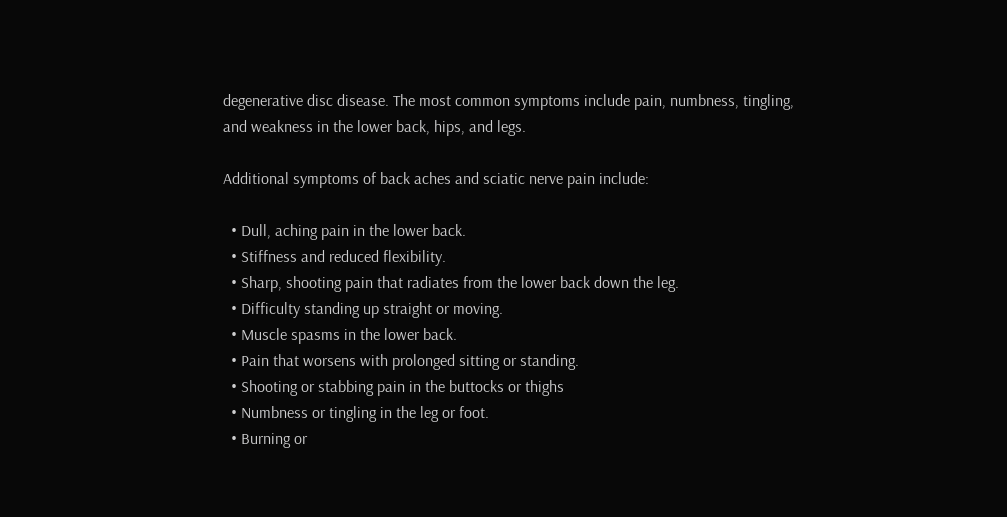degenerative disc disease. The most common symptoms include pain, numbness, tingling, and weakness in the lower back, hips, and legs.

Additional symptoms of back aches and sciatic nerve pain include:

  • Dull, aching pain in the lower back.
  • Stiffness and reduced flexibility.
  • Sharp, shooting pain that radiates from the lower back down the leg.
  • Difficulty standing up straight or moving.
  • Muscle spasms in the lower back.
  • Pain that worsens with prolonged sitting or standing.
  • Shooting or stabbing pain in the buttocks or thighs
  • Numbness or tingling in the leg or foot.
  • Burning or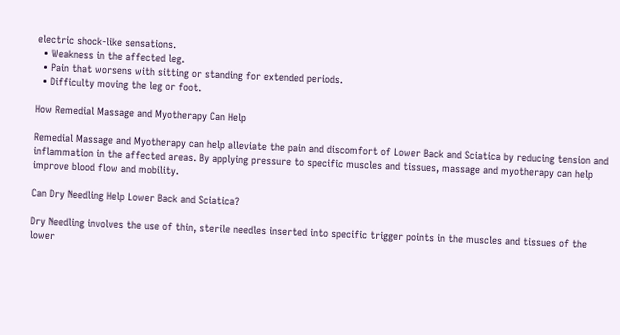electric shock-like sensations.
  • Weakness in the affected leg.
  • Pain that worsens with sitting or standing for extended periods.
  • Difficulty moving the leg or foot.

How Remedial Massage and Myotherapy Can Help

Remedial Massage and Myotherapy can help alleviate the pain and discomfort of Lower Back and Sciatica by reducing tension and inflammation in the affected areas. By applying pressure to specific muscles and tissues, massage and myotherapy can help improve blood flow and mobility.

Can Dry Needling Help Lower Back and Sciatica?

Dry Needling involves the use of thin, sterile needles inserted into specific trigger points in the muscles and tissues of the lower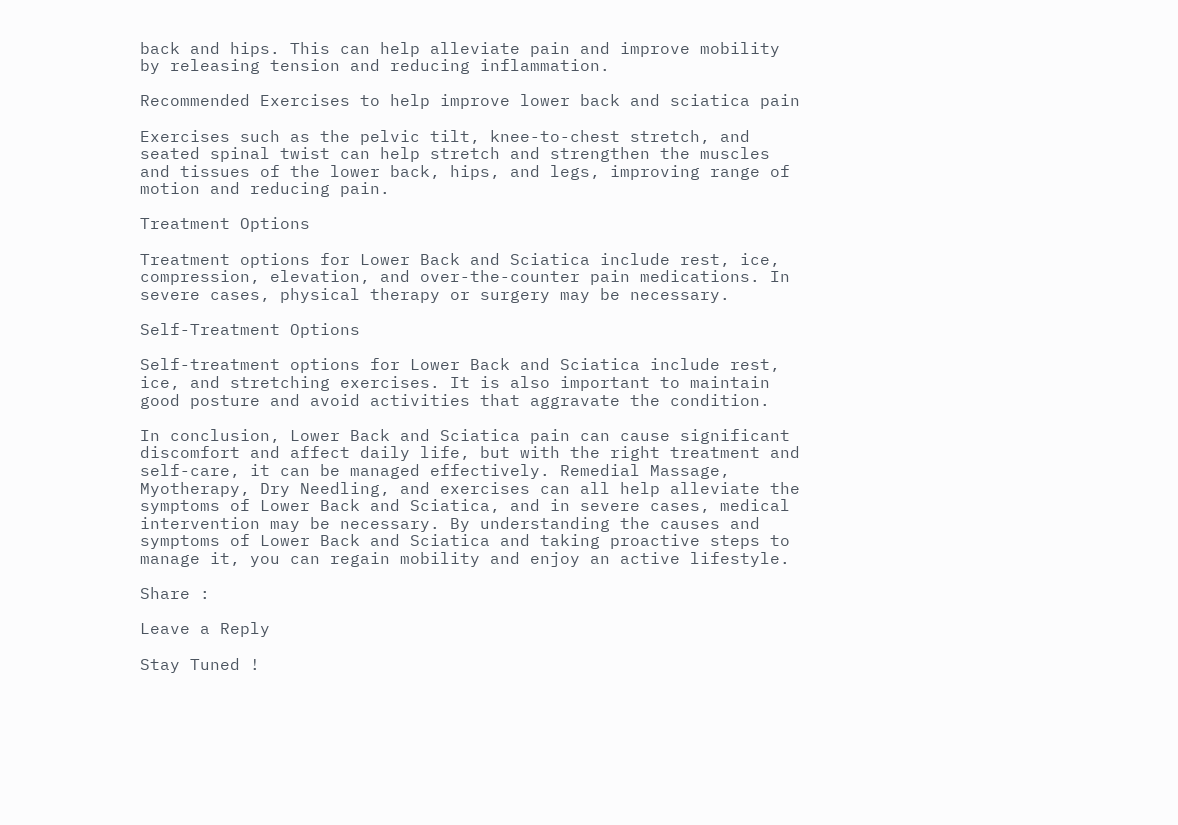back and hips. This can help alleviate pain and improve mobility by releasing tension and reducing inflammation.

Recommended Exercises to help improve lower back and sciatica pain

Exercises such as the pelvic tilt, knee-to-chest stretch, and seated spinal twist can help stretch and strengthen the muscles and tissues of the lower back, hips, and legs, improving range of motion and reducing pain.

Treatment Options

Treatment options for Lower Back and Sciatica include rest, ice, compression, elevation, and over-the-counter pain medications. In severe cases, physical therapy or surgery may be necessary.

Self-Treatment Options

Self-treatment options for Lower Back and Sciatica include rest, ice, and stretching exercises. It is also important to maintain good posture and avoid activities that aggravate the condition.

In conclusion, Lower Back and Sciatica pain can cause significant discomfort and affect daily life, but with the right treatment and self-care, it can be managed effectively. Remedial Massage, Myotherapy, Dry Needling, and exercises can all help alleviate the symptoms of Lower Back and Sciatica, and in severe cases, medical intervention may be necessary. By understanding the causes and symptoms of Lower Back and Sciatica and taking proactive steps to manage it, you can regain mobility and enjoy an active lifestyle.

Share :

Leave a Reply

Stay Tuned !